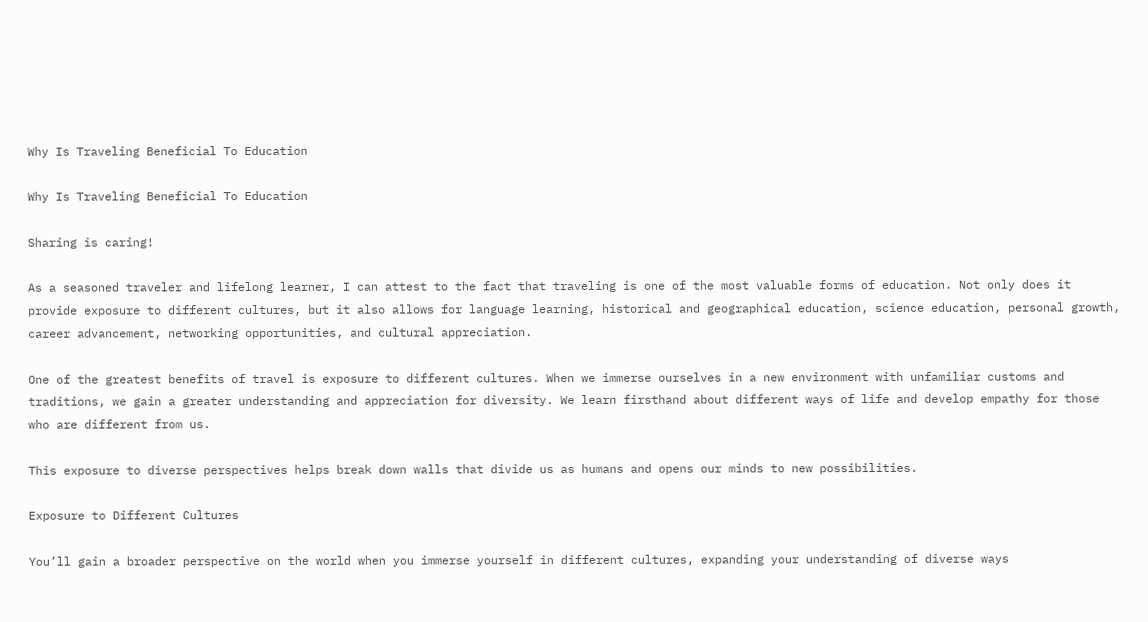Why Is Traveling Beneficial To Education

Why Is Traveling Beneficial To Education

Sharing is caring!

As a seasoned traveler and lifelong learner, I can attest to the fact that traveling is one of the most valuable forms of education. Not only does it provide exposure to different cultures, but it also allows for language learning, historical and geographical education, science education, personal growth, career advancement, networking opportunities, and cultural appreciation.

One of the greatest benefits of travel is exposure to different cultures. When we immerse ourselves in a new environment with unfamiliar customs and traditions, we gain a greater understanding and appreciation for diversity. We learn firsthand about different ways of life and develop empathy for those who are different from us.

This exposure to diverse perspectives helps break down walls that divide us as humans and opens our minds to new possibilities.

Exposure to Different Cultures

You’ll gain a broader perspective on the world when you immerse yourself in different cultures, expanding your understanding of diverse ways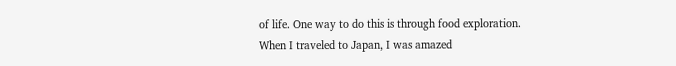of life. One way to do this is through food exploration. When I traveled to Japan, I was amazed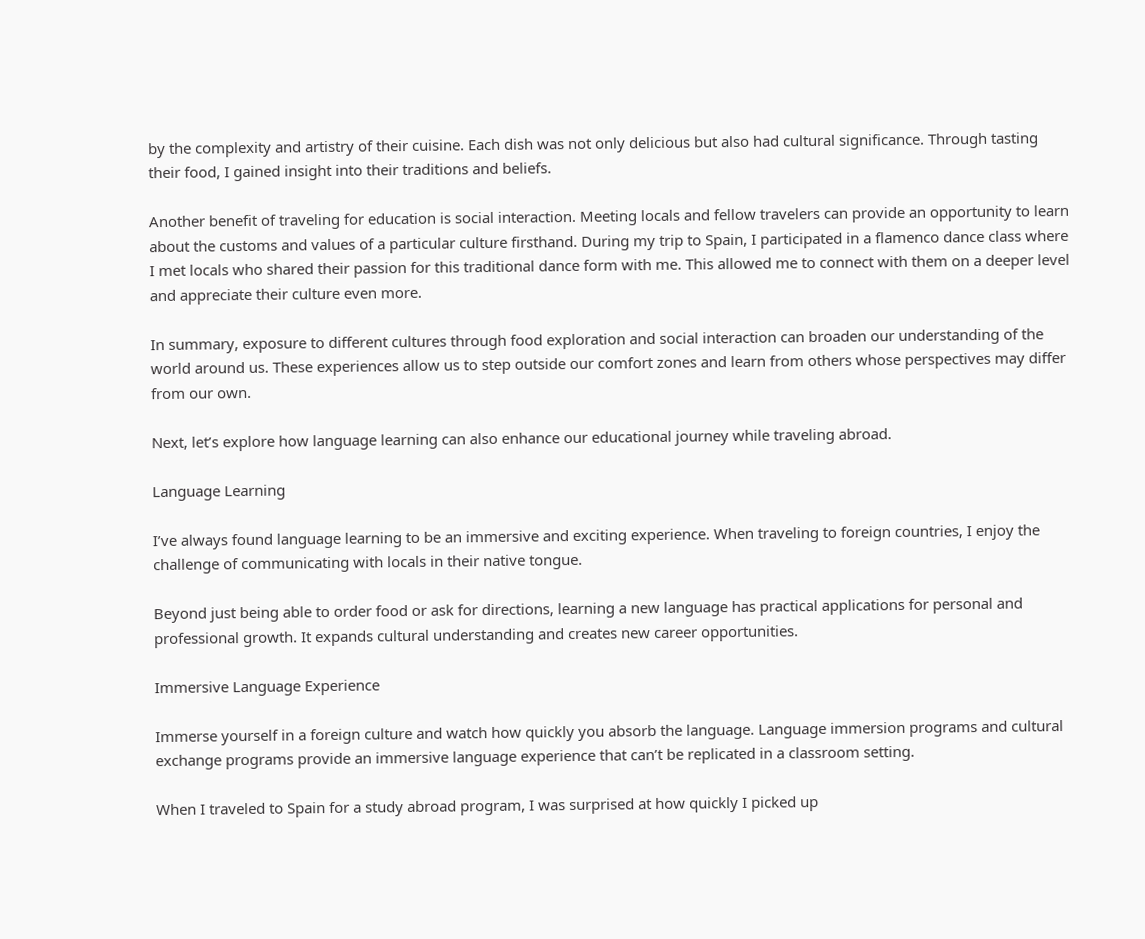by the complexity and artistry of their cuisine. Each dish was not only delicious but also had cultural significance. Through tasting their food, I gained insight into their traditions and beliefs.

Another benefit of traveling for education is social interaction. Meeting locals and fellow travelers can provide an opportunity to learn about the customs and values of a particular culture firsthand. During my trip to Spain, I participated in a flamenco dance class where I met locals who shared their passion for this traditional dance form with me. This allowed me to connect with them on a deeper level and appreciate their culture even more.

In summary, exposure to different cultures through food exploration and social interaction can broaden our understanding of the world around us. These experiences allow us to step outside our comfort zones and learn from others whose perspectives may differ from our own.

Next, let’s explore how language learning can also enhance our educational journey while traveling abroad.

Language Learning

I’ve always found language learning to be an immersive and exciting experience. When traveling to foreign countries, I enjoy the challenge of communicating with locals in their native tongue.

Beyond just being able to order food or ask for directions, learning a new language has practical applications for personal and professional growth. It expands cultural understanding and creates new career opportunities.

Immersive Language Experience

Immerse yourself in a foreign culture and watch how quickly you absorb the language. Language immersion programs and cultural exchange programs provide an immersive language experience that can’t be replicated in a classroom setting.

When I traveled to Spain for a study abroad program, I was surprised at how quickly I picked up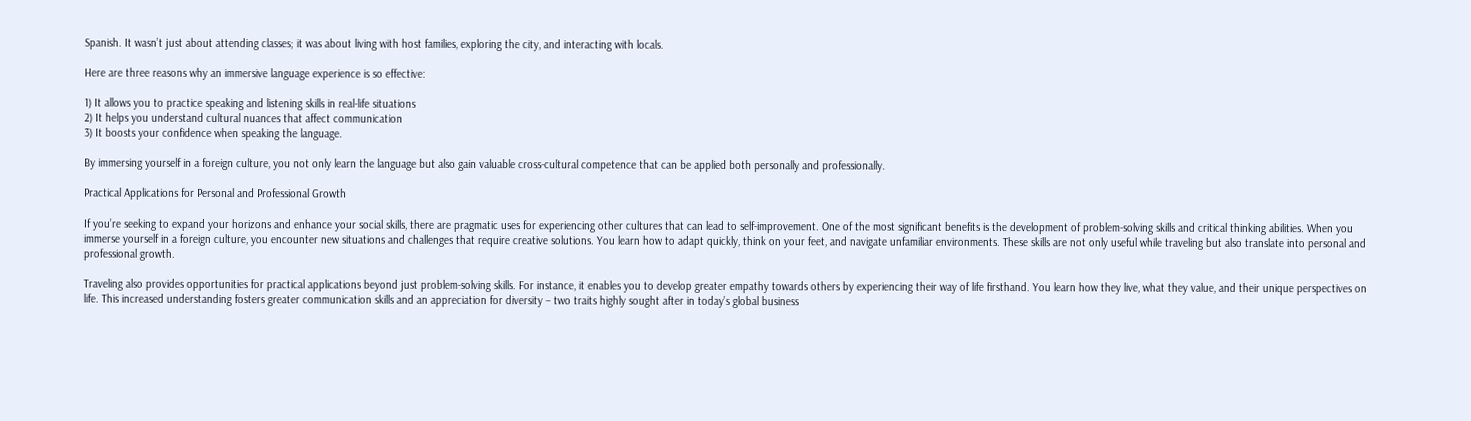Spanish. It wasn’t just about attending classes; it was about living with host families, exploring the city, and interacting with locals.

Here are three reasons why an immersive language experience is so effective:

1) It allows you to practice speaking and listening skills in real-life situations
2) It helps you understand cultural nuances that affect communication
3) It boosts your confidence when speaking the language.

By immersing yourself in a foreign culture, you not only learn the language but also gain valuable cross-cultural competence that can be applied both personally and professionally.

Practical Applications for Personal and Professional Growth

If you’re seeking to expand your horizons and enhance your social skills, there are pragmatic uses for experiencing other cultures that can lead to self-improvement. One of the most significant benefits is the development of problem-solving skills and critical thinking abilities. When you immerse yourself in a foreign culture, you encounter new situations and challenges that require creative solutions. You learn how to adapt quickly, think on your feet, and navigate unfamiliar environments. These skills are not only useful while traveling but also translate into personal and professional growth.

Traveling also provides opportunities for practical applications beyond just problem-solving skills. For instance, it enables you to develop greater empathy towards others by experiencing their way of life firsthand. You learn how they live, what they value, and their unique perspectives on life. This increased understanding fosters greater communication skills and an appreciation for diversity – two traits highly sought after in today’s global business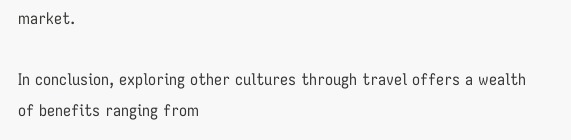market.

In conclusion, exploring other cultures through travel offers a wealth of benefits ranging from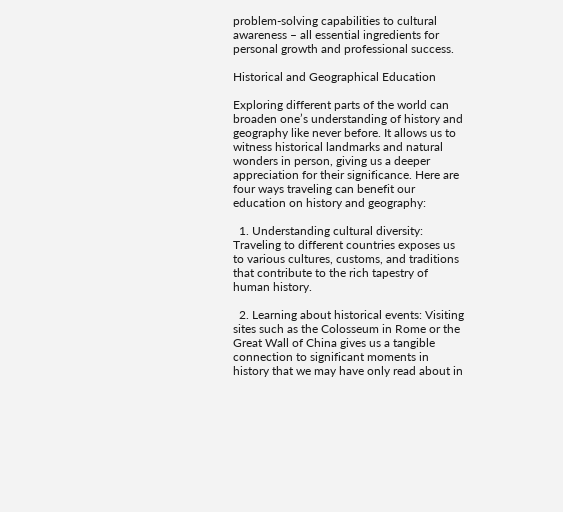problem-solving capabilities to cultural awareness – all essential ingredients for personal growth and professional success.

Historical and Geographical Education

Exploring different parts of the world can broaden one’s understanding of history and geography like never before. It allows us to witness historical landmarks and natural wonders in person, giving us a deeper appreciation for their significance. Here are four ways traveling can benefit our education on history and geography:

  1. Understanding cultural diversity: Traveling to different countries exposes us to various cultures, customs, and traditions that contribute to the rich tapestry of human history.

  2. Learning about historical events: Visiting sites such as the Colosseum in Rome or the Great Wall of China gives us a tangible connection to significant moments in history that we may have only read about in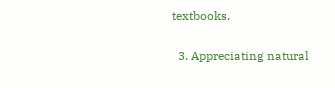textbooks.

  3. Appreciating natural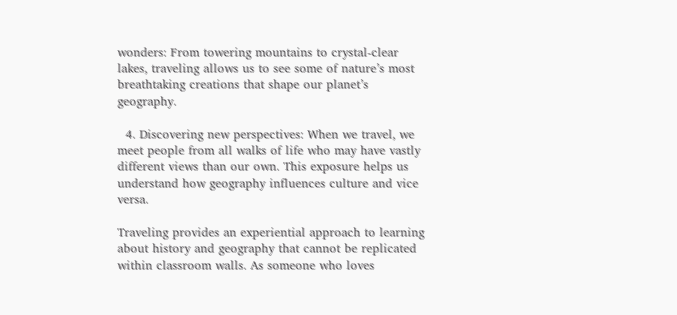wonders: From towering mountains to crystal-clear lakes, traveling allows us to see some of nature’s most breathtaking creations that shape our planet’s geography.

  4. Discovering new perspectives: When we travel, we meet people from all walks of life who may have vastly different views than our own. This exposure helps us understand how geography influences culture and vice versa.

Traveling provides an experiential approach to learning about history and geography that cannot be replicated within classroom walls. As someone who loves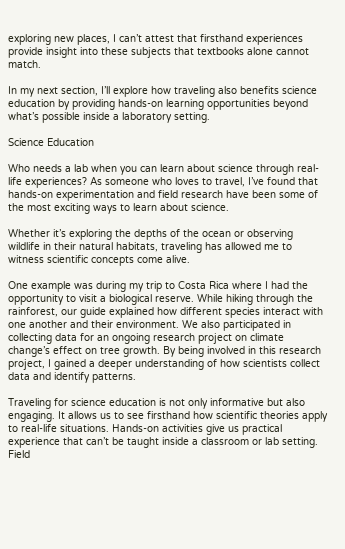exploring new places, I can’t attest that firsthand experiences provide insight into these subjects that textbooks alone cannot match.

In my next section, I’ll explore how traveling also benefits science education by providing hands-on learning opportunities beyond what’s possible inside a laboratory setting.

Science Education

Who needs a lab when you can learn about science through real-life experiences? As someone who loves to travel, I’ve found that hands-on experimentation and field research have been some of the most exciting ways to learn about science.

Whether it’s exploring the depths of the ocean or observing wildlife in their natural habitats, traveling has allowed me to witness scientific concepts come alive.

One example was during my trip to Costa Rica where I had the opportunity to visit a biological reserve. While hiking through the rainforest, our guide explained how different species interact with one another and their environment. We also participated in collecting data for an ongoing research project on climate change’s effect on tree growth. By being involved in this research project, I gained a deeper understanding of how scientists collect data and identify patterns.

Traveling for science education is not only informative but also engaging. It allows us to see firsthand how scientific theories apply to real-life situations. Hands-on activities give us practical experience that can’t be taught inside a classroom or lab setting. Field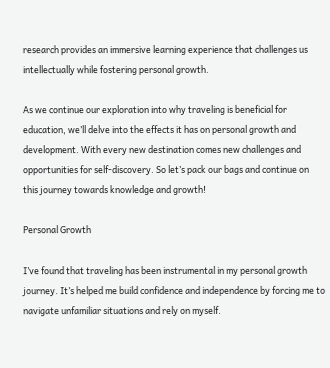research provides an immersive learning experience that challenges us intellectually while fostering personal growth.

As we continue our exploration into why traveling is beneficial for education, we’ll delve into the effects it has on personal growth and development. With every new destination comes new challenges and opportunities for self-discovery. So let’s pack our bags and continue on this journey towards knowledge and growth!

Personal Growth

I’ve found that traveling has been instrumental in my personal growth journey. It’s helped me build confidence and independence by forcing me to navigate unfamiliar situations and rely on myself.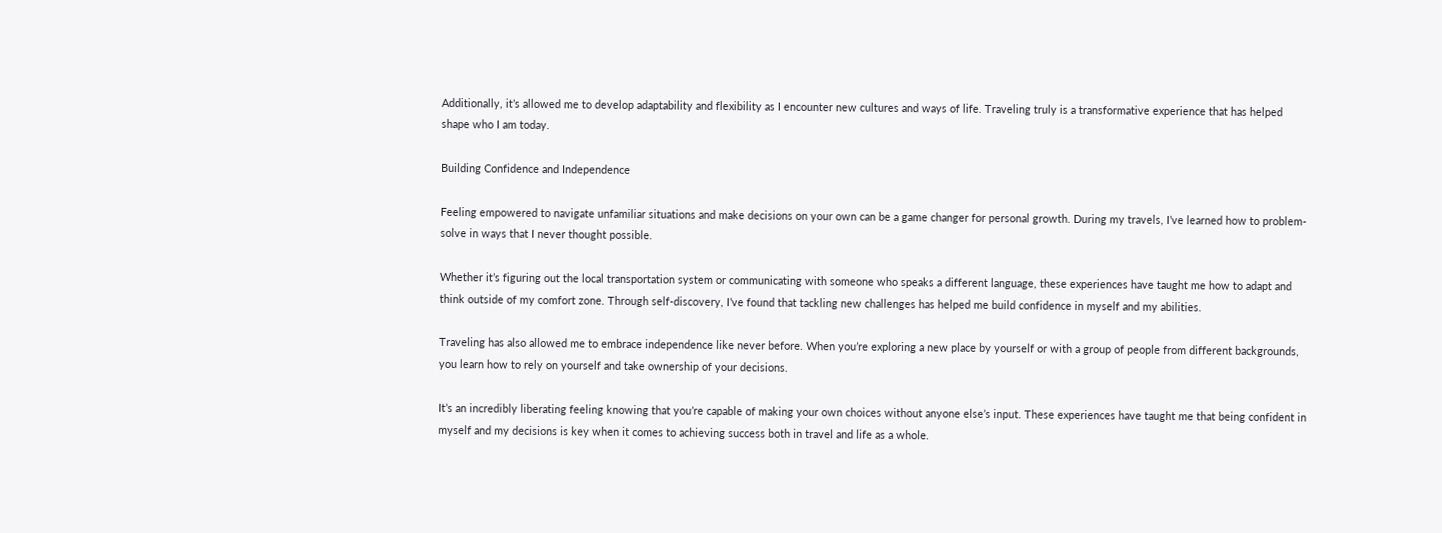Additionally, it’s allowed me to develop adaptability and flexibility as I encounter new cultures and ways of life. Traveling truly is a transformative experience that has helped shape who I am today.

Building Confidence and Independence

Feeling empowered to navigate unfamiliar situations and make decisions on your own can be a game changer for personal growth. During my travels, I’ve learned how to problem-solve in ways that I never thought possible.

Whether it’s figuring out the local transportation system or communicating with someone who speaks a different language, these experiences have taught me how to adapt and think outside of my comfort zone. Through self-discovery, I’ve found that tackling new challenges has helped me build confidence in myself and my abilities.

Traveling has also allowed me to embrace independence like never before. When you’re exploring a new place by yourself or with a group of people from different backgrounds, you learn how to rely on yourself and take ownership of your decisions.

It’s an incredibly liberating feeling knowing that you’re capable of making your own choices without anyone else’s input. These experiences have taught me that being confident in myself and my decisions is key when it comes to achieving success both in travel and life as a whole.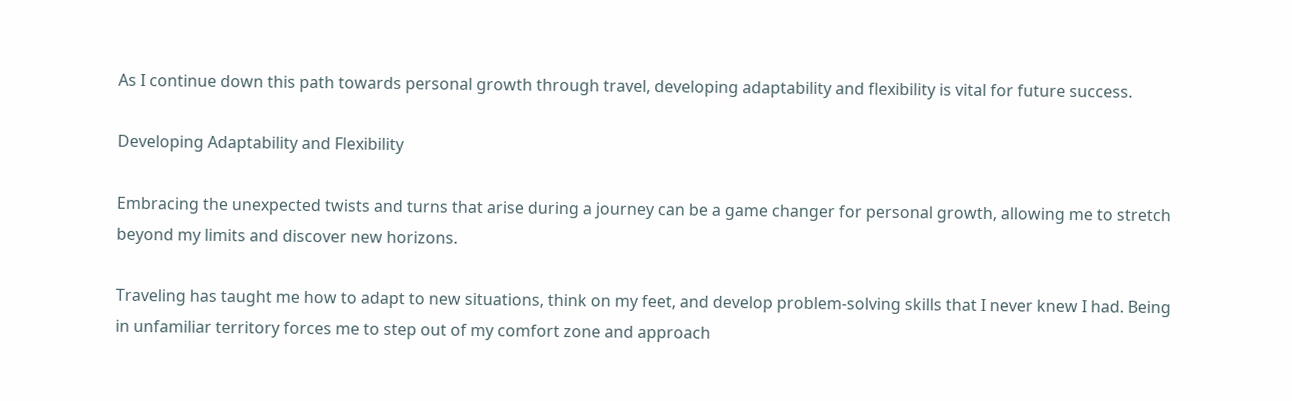As I continue down this path towards personal growth through travel, developing adaptability and flexibility is vital for future success.

Developing Adaptability and Flexibility

Embracing the unexpected twists and turns that arise during a journey can be a game changer for personal growth, allowing me to stretch beyond my limits and discover new horizons.

Traveling has taught me how to adapt to new situations, think on my feet, and develop problem-solving skills that I never knew I had. Being in unfamiliar territory forces me to step out of my comfort zone and approach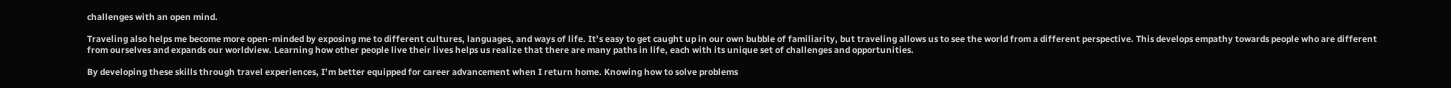challenges with an open mind.

Traveling also helps me become more open-minded by exposing me to different cultures, languages, and ways of life. It’s easy to get caught up in our own bubble of familiarity, but traveling allows us to see the world from a different perspective. This develops empathy towards people who are different from ourselves and expands our worldview. Learning how other people live their lives helps us realize that there are many paths in life, each with its unique set of challenges and opportunities.

By developing these skills through travel experiences, I’m better equipped for career advancement when I return home. Knowing how to solve problems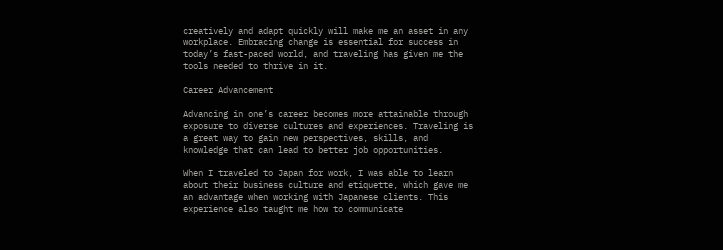creatively and adapt quickly will make me an asset in any workplace. Embracing change is essential for success in today’s fast-paced world, and traveling has given me the tools needed to thrive in it.

Career Advancement

Advancing in one’s career becomes more attainable through exposure to diverse cultures and experiences. Traveling is a great way to gain new perspectives, skills, and knowledge that can lead to better job opportunities.

When I traveled to Japan for work, I was able to learn about their business culture and etiquette, which gave me an advantage when working with Japanese clients. This experience also taught me how to communicate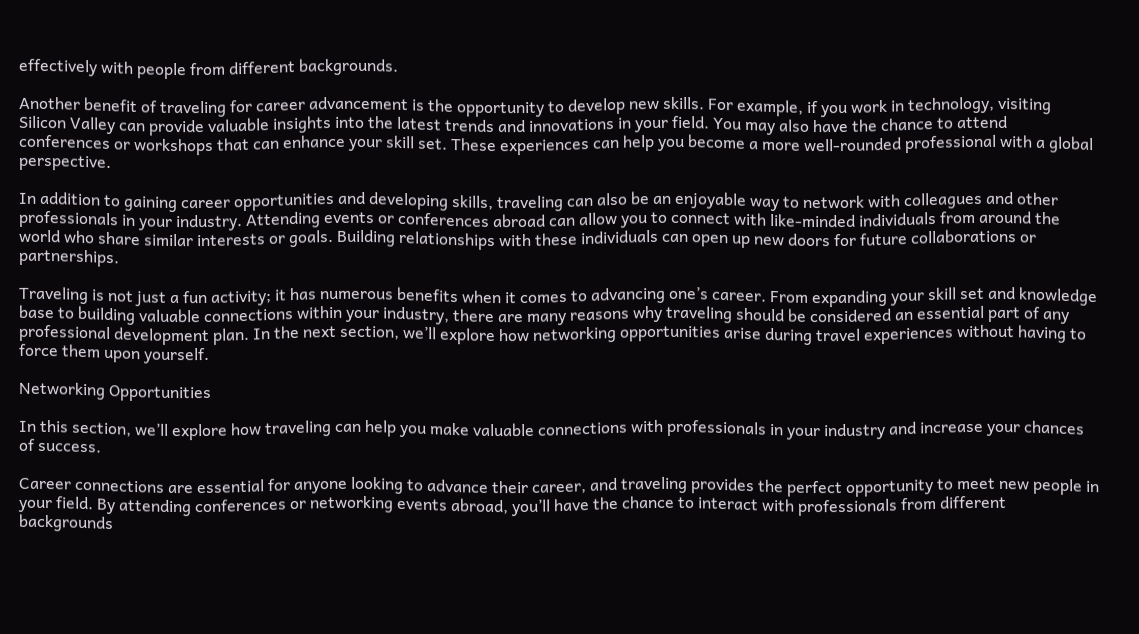effectively with people from different backgrounds.

Another benefit of traveling for career advancement is the opportunity to develop new skills. For example, if you work in technology, visiting Silicon Valley can provide valuable insights into the latest trends and innovations in your field. You may also have the chance to attend conferences or workshops that can enhance your skill set. These experiences can help you become a more well-rounded professional with a global perspective.

In addition to gaining career opportunities and developing skills, traveling can also be an enjoyable way to network with colleagues and other professionals in your industry. Attending events or conferences abroad can allow you to connect with like-minded individuals from around the world who share similar interests or goals. Building relationships with these individuals can open up new doors for future collaborations or partnerships.

Traveling is not just a fun activity; it has numerous benefits when it comes to advancing one’s career. From expanding your skill set and knowledge base to building valuable connections within your industry, there are many reasons why traveling should be considered an essential part of any professional development plan. In the next section, we’ll explore how networking opportunities arise during travel experiences without having to force them upon yourself.

Networking Opportunities

In this section, we’ll explore how traveling can help you make valuable connections with professionals in your industry and increase your chances of success.

Career connections are essential for anyone looking to advance their career, and traveling provides the perfect opportunity to meet new people in your field. By attending conferences or networking events abroad, you’ll have the chance to interact with professionals from different backgrounds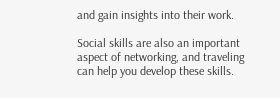and gain insights into their work.

Social skills are also an important aspect of networking, and traveling can help you develop these skills.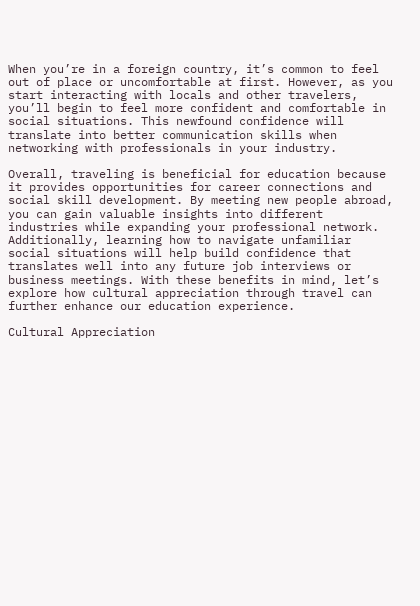When you’re in a foreign country, it’s common to feel out of place or uncomfortable at first. However, as you start interacting with locals and other travelers, you’ll begin to feel more confident and comfortable in social situations. This newfound confidence will translate into better communication skills when networking with professionals in your industry.

Overall, traveling is beneficial for education because it provides opportunities for career connections and social skill development. By meeting new people abroad, you can gain valuable insights into different industries while expanding your professional network. Additionally, learning how to navigate unfamiliar social situations will help build confidence that translates well into any future job interviews or business meetings. With these benefits in mind, let’s explore how cultural appreciation through travel can further enhance our education experience.

Cultural Appreciation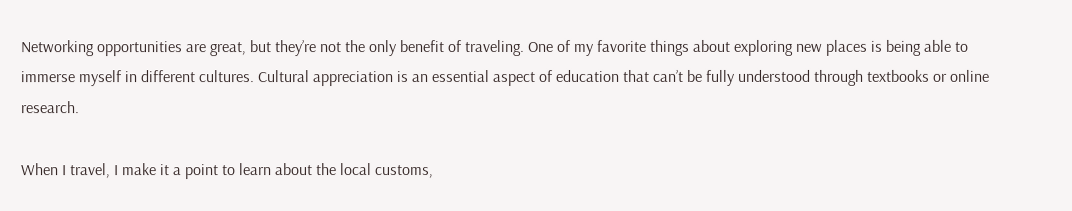Networking opportunities are great, but they’re not the only benefit of traveling. One of my favorite things about exploring new places is being able to immerse myself in different cultures. Cultural appreciation is an essential aspect of education that can’t be fully understood through textbooks or online research.

When I travel, I make it a point to learn about the local customs,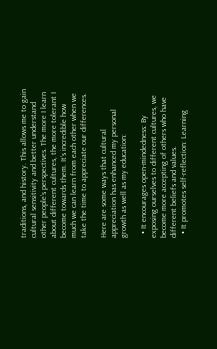traditions, and history. This allows me to gain cultural sensitivity and better understand other people’s perspectives. The more I learn about different cultures, the more tolerant I become towards them. It’s incredible how much we can learn from each other when we take the time to appreciate our differences.

Here are some ways that cultural appreciation has enhanced my personal growth as well as my education:

  • It encourages open-mindedness: By exposing ourselves to different cultures, we become more accepting of others who have different beliefs and values.
  • It promotes self-reflection: Learning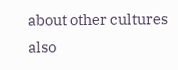about other cultures also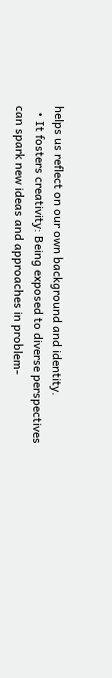helps us reflect on our own background and identity.
  • It fosters creativity: Being exposed to diverse perspectives can spark new ideas and approaches in problem-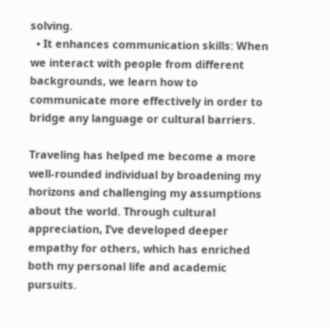solving.
  • It enhances communication skills: When we interact with people from different backgrounds, we learn how to communicate more effectively in order to bridge any language or cultural barriers.

Traveling has helped me become a more well-rounded individual by broadening my horizons and challenging my assumptions about the world. Through cultural appreciation, I’ve developed deeper empathy for others, which has enriched both my personal life and academic pursuits.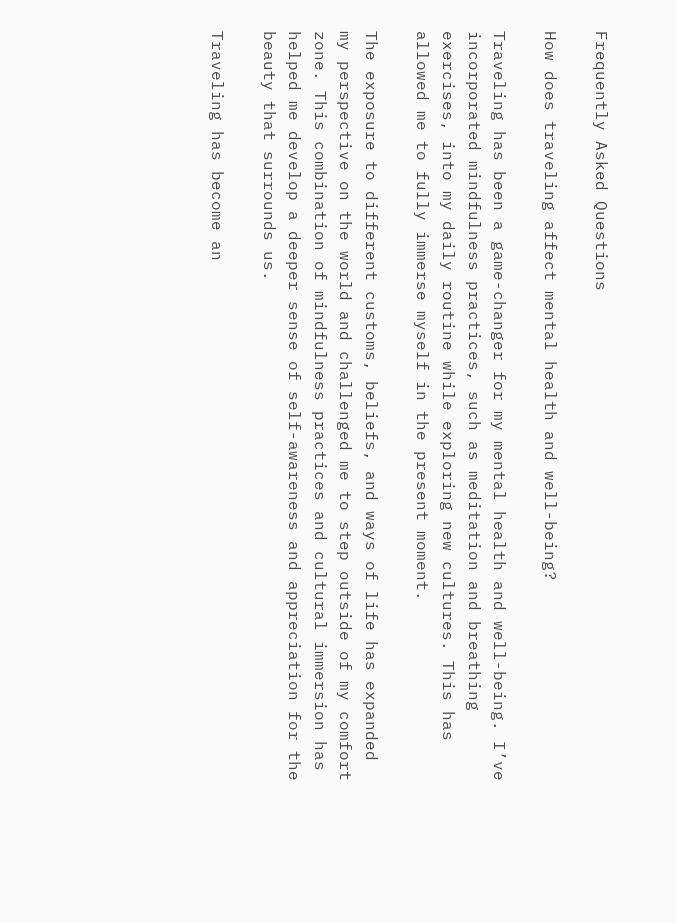Frequently Asked Questions

How does traveling affect mental health and well-being?

Traveling has been a game-changer for my mental health and well-being. I’ve incorporated mindfulness practices, such as meditation and breathing exercises, into my daily routine while exploring new cultures. This has allowed me to fully immerse myself in the present moment.

The exposure to different customs, beliefs, and ways of life has expanded my perspective on the world and challenged me to step outside of my comfort zone. This combination of mindfulness practices and cultural immersion has helped me develop a deeper sense of self-awareness and appreciation for the beauty that surrounds us.

Traveling has become an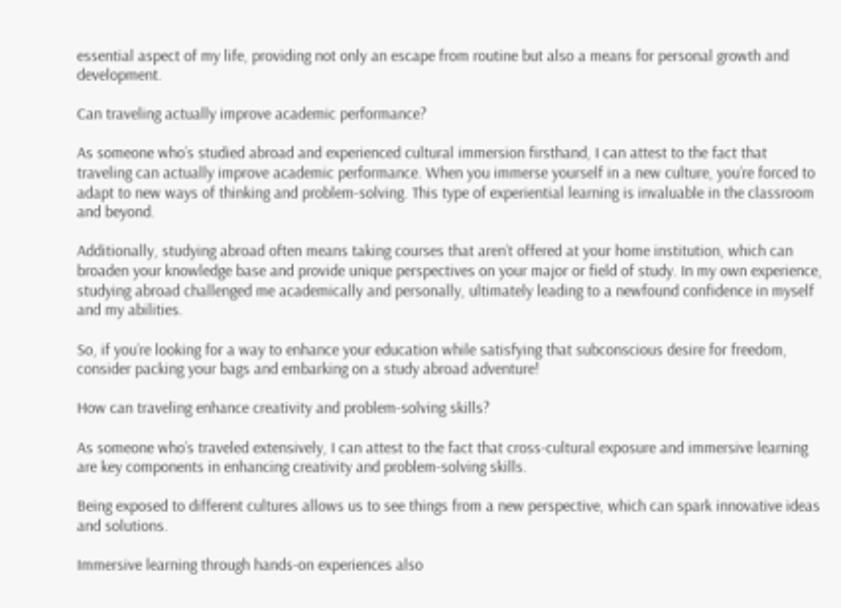essential aspect of my life, providing not only an escape from routine but also a means for personal growth and development.

Can traveling actually improve academic performance?

As someone who’s studied abroad and experienced cultural immersion firsthand, I can attest to the fact that traveling can actually improve academic performance. When you immerse yourself in a new culture, you’re forced to adapt to new ways of thinking and problem-solving. This type of experiential learning is invaluable in the classroom and beyond.

Additionally, studying abroad often means taking courses that aren’t offered at your home institution, which can broaden your knowledge base and provide unique perspectives on your major or field of study. In my own experience, studying abroad challenged me academically and personally, ultimately leading to a newfound confidence in myself and my abilities.

So, if you’re looking for a way to enhance your education while satisfying that subconscious desire for freedom, consider packing your bags and embarking on a study abroad adventure!

How can traveling enhance creativity and problem-solving skills?

As someone who’s traveled extensively, I can attest to the fact that cross-cultural exposure and immersive learning are key components in enhancing creativity and problem-solving skills.

Being exposed to different cultures allows us to see things from a new perspective, which can spark innovative ideas and solutions.

Immersive learning through hands-on experiences also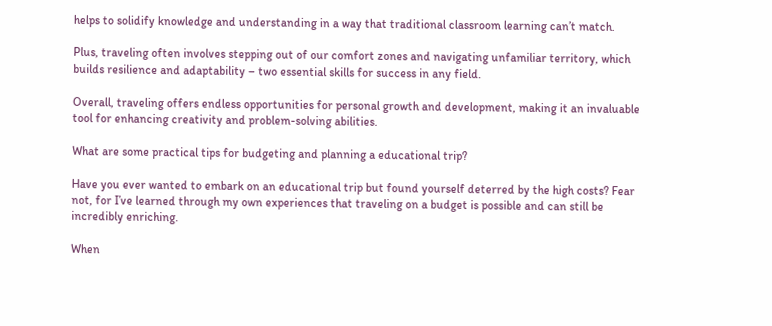helps to solidify knowledge and understanding in a way that traditional classroom learning can’t match.

Plus, traveling often involves stepping out of our comfort zones and navigating unfamiliar territory, which builds resilience and adaptability – two essential skills for success in any field.

Overall, traveling offers endless opportunities for personal growth and development, making it an invaluable tool for enhancing creativity and problem-solving abilities.

What are some practical tips for budgeting and planning a educational trip?

Have you ever wanted to embark on an educational trip but found yourself deterred by the high costs? Fear not, for I’ve learned through my own experiences that traveling on a budget is possible and can still be incredibly enriching.

When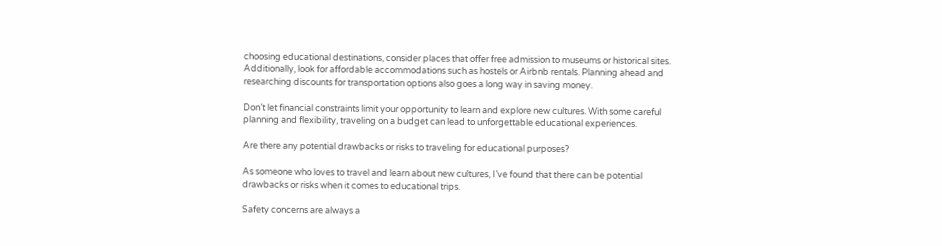choosing educational destinations, consider places that offer free admission to museums or historical sites. Additionally, look for affordable accommodations such as hostels or Airbnb rentals. Planning ahead and researching discounts for transportation options also goes a long way in saving money.

Don’t let financial constraints limit your opportunity to learn and explore new cultures. With some careful planning and flexibility, traveling on a budget can lead to unforgettable educational experiences.

Are there any potential drawbacks or risks to traveling for educational purposes?

As someone who loves to travel and learn about new cultures, I’ve found that there can be potential drawbacks or risks when it comes to educational trips.

Safety concerns are always a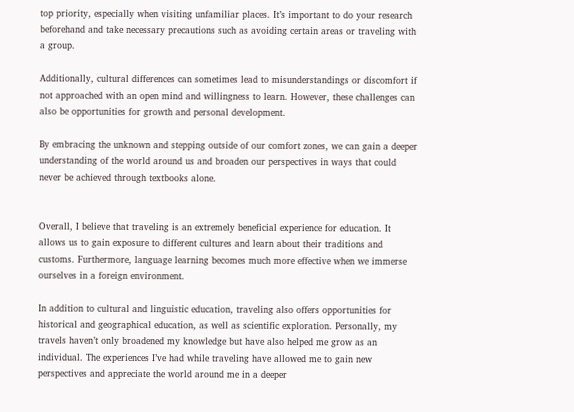top priority, especially when visiting unfamiliar places. It’s important to do your research beforehand and take necessary precautions such as avoiding certain areas or traveling with a group.

Additionally, cultural differences can sometimes lead to misunderstandings or discomfort if not approached with an open mind and willingness to learn. However, these challenges can also be opportunities for growth and personal development.

By embracing the unknown and stepping outside of our comfort zones, we can gain a deeper understanding of the world around us and broaden our perspectives in ways that could never be achieved through textbooks alone.


Overall, I believe that traveling is an extremely beneficial experience for education. It allows us to gain exposure to different cultures and learn about their traditions and customs. Furthermore, language learning becomes much more effective when we immerse ourselves in a foreign environment.

In addition to cultural and linguistic education, traveling also offers opportunities for historical and geographical education, as well as scientific exploration. Personally, my travels haven’t only broadened my knowledge but have also helped me grow as an individual. The experiences I’ve had while traveling have allowed me to gain new perspectives and appreciate the world around me in a deeper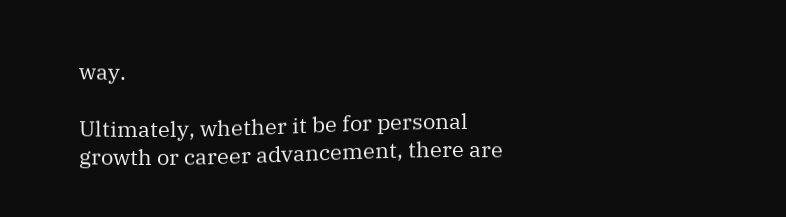way.

Ultimately, whether it be for personal growth or career advancement, there are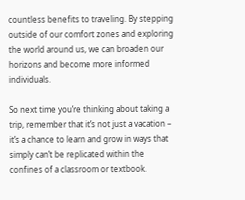countless benefits to traveling. By stepping outside of our comfort zones and exploring the world around us, we can broaden our horizons and become more informed individuals.

So next time you’re thinking about taking a trip, remember that it’s not just a vacation – it’s a chance to learn and grow in ways that simply can’t be replicated within the confines of a classroom or textbook.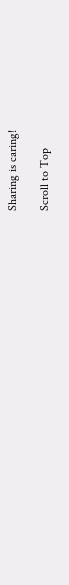Sharing is caring!

Scroll to Top